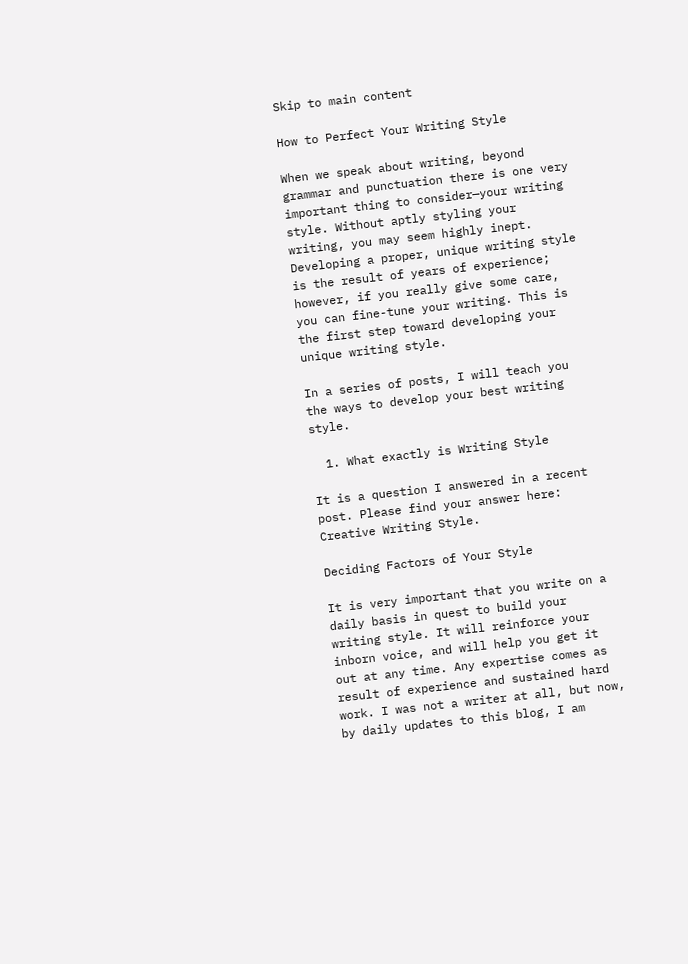Skip to main content

How to Perfect Your Writing Style

When we speak about writing, beyond grammar and punctuation there is one very important thing to consider—your writing style. Without aptly styling your writing, you may seem highly inept. Developing a proper, unique writing style is the result of years of experience; however, if you really give some care, you can fine-tune your writing. This is the first step toward developing your unique writing style.

In a series of posts, I will teach you the ways to develop your best writing style.

  1. What exactly is Writing Style

It is a question I answered in a recent post. Please find your answer here: Creative Writing Style.

Deciding Factors of Your Style

It is very important that you write on a daily basis in quest to build your writing style. It will reinforce your inborn voice, and will help you get it out at any time. Any expertise comes as result of experience and sustained hard work. I was not a writer at all, but now, by daily updates to this blog, I am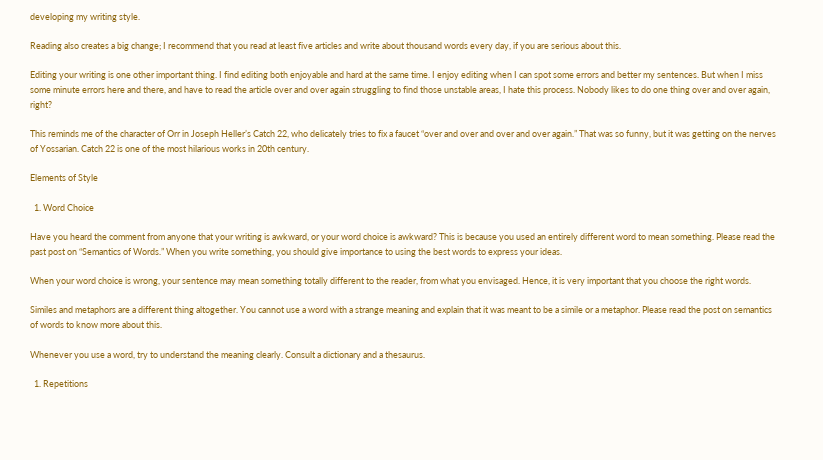developing my writing style.

Reading also creates a big change; I recommend that you read at least five articles and write about thousand words every day, if you are serious about this.

Editing your writing is one other important thing. I find editing both enjoyable and hard at the same time. I enjoy editing when I can spot some errors and better my sentences. But when I miss some minute errors here and there, and have to read the article over and over again struggling to find those unstable areas, I hate this process. Nobody likes to do one thing over and over again, right?

This reminds me of the character of Orr in Joseph Heller’s Catch 22, who delicately tries to fix a faucet “over and over and over and over again.” That was so funny, but it was getting on the nerves of Yossarian. Catch 22 is one of the most hilarious works in 20th century.

Elements of Style

  1. Word Choice

Have you heard the comment from anyone that your writing is awkward, or your word choice is awkward? This is because you used an entirely different word to mean something. Please read the past post on “Semantics of Words.” When you write something, you should give importance to using the best words to express your ideas.

When your word choice is wrong, your sentence may mean something totally different to the reader, from what you envisaged. Hence, it is very important that you choose the right words.

Similes and metaphors are a different thing altogether. You cannot use a word with a strange meaning and explain that it was meant to be a simile or a metaphor. Please read the post on semantics of words to know more about this.

Whenever you use a word, try to understand the meaning clearly. Consult a dictionary and a thesaurus.

  1. Repetitions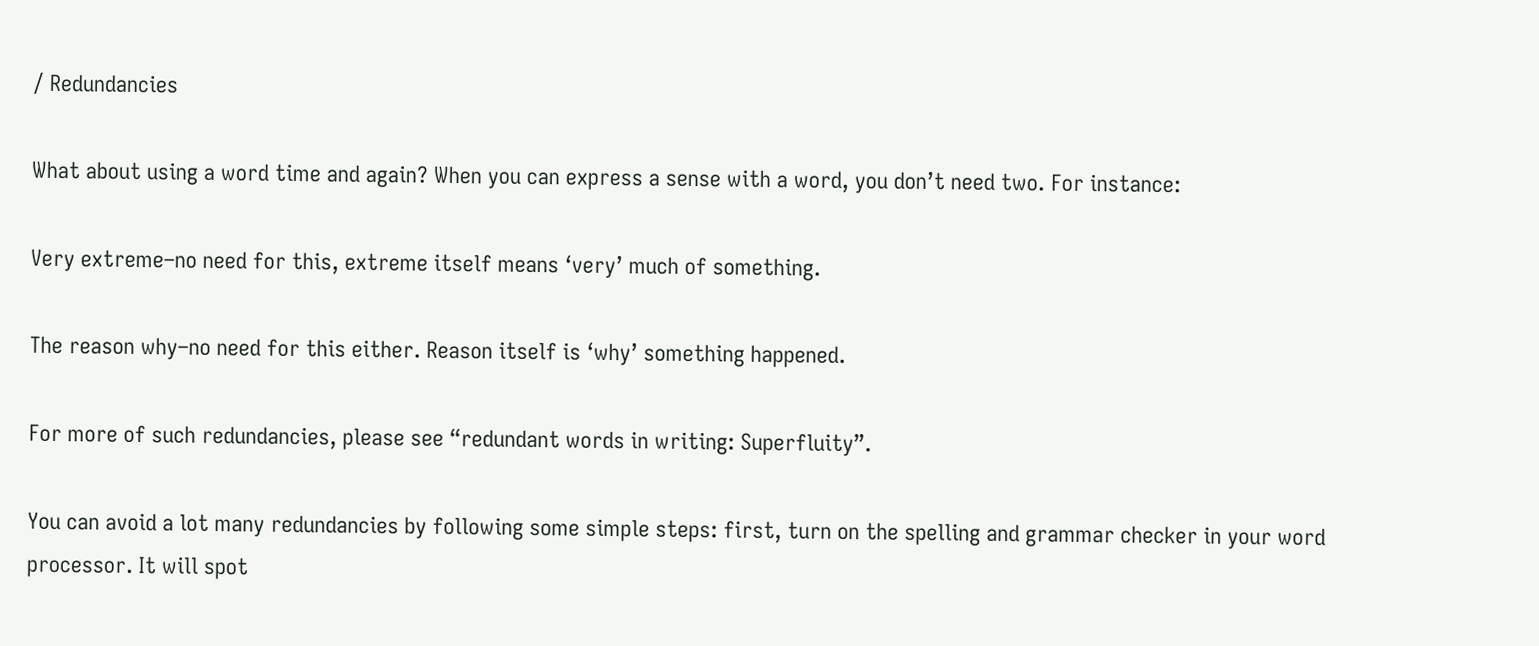/ Redundancies

What about using a word time and again? When you can express a sense with a word, you don’t need two. For instance:

Very extreme–no need for this, extreme itself means ‘very’ much of something.

The reason why–no need for this either. Reason itself is ‘why’ something happened.

For more of such redundancies, please see “redundant words in writing: Superfluity”.

You can avoid a lot many redundancies by following some simple steps: first, turn on the spelling and grammar checker in your word processor. It will spot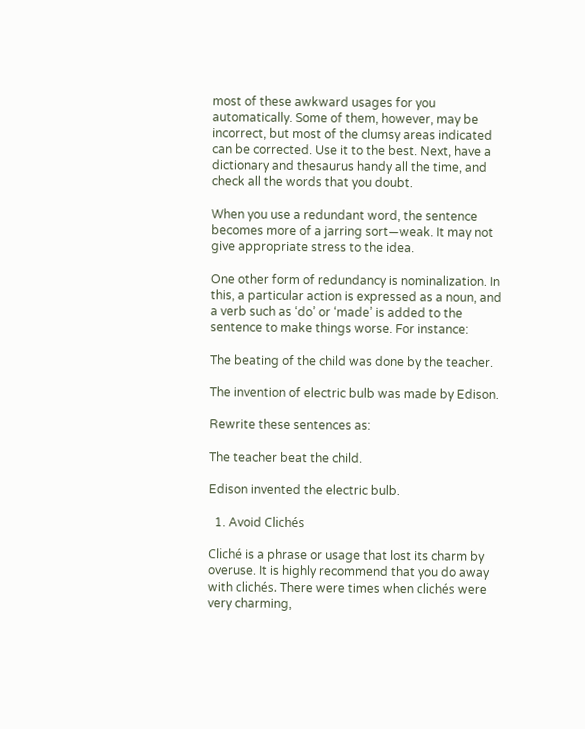most of these awkward usages for you automatically. Some of them, however, may be incorrect, but most of the clumsy areas indicated can be corrected. Use it to the best. Next, have a dictionary and thesaurus handy all the time, and check all the words that you doubt.

When you use a redundant word, the sentence becomes more of a jarring sort—weak. It may not give appropriate stress to the idea.

One other form of redundancy is nominalization. In this, a particular action is expressed as a noun, and a verb such as ‘do’ or ‘made’ is added to the sentence to make things worse. For instance:

The beating of the child was done by the teacher.

The invention of electric bulb was made by Edison.

Rewrite these sentences as:

The teacher beat the child.

Edison invented the electric bulb.

  1. Avoid Clichés

Cliché is a phrase or usage that lost its charm by overuse. It is highly recommend that you do away with clichés. There were times when clichés were very charming,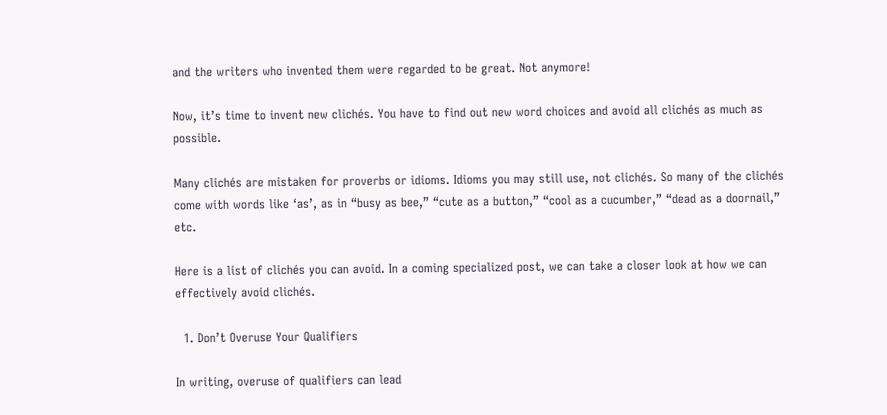and the writers who invented them were regarded to be great. Not anymore!

Now, it’s time to invent new clichés. You have to find out new word choices and avoid all clichés as much as possible.

Many clichés are mistaken for proverbs or idioms. Idioms you may still use, not clichés. So many of the clichés come with words like ‘as’, as in “busy as bee,” “cute as a button,” “cool as a cucumber,” “dead as a doornail,” etc.

Here is a list of clichés you can avoid. In a coming specialized post, we can take a closer look at how we can effectively avoid clichés.

  1. Don’t Overuse Your Qualifiers

In writing, overuse of qualifiers can lead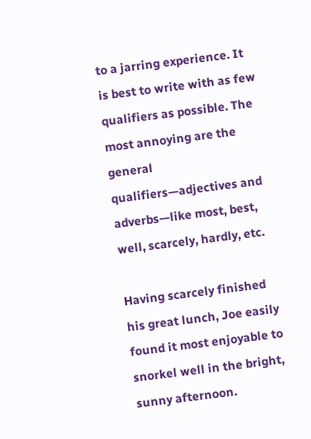to a jarring experience. It is best to write with as few qualifiers as possible. The most annoying are the general qualifiers—adjectives and adverbs—like most, best, well, scarcely, hardly, etc.

Having scarcely finished his great lunch, Joe easily found it most enjoyable to snorkel well in the bright, sunny afternoon.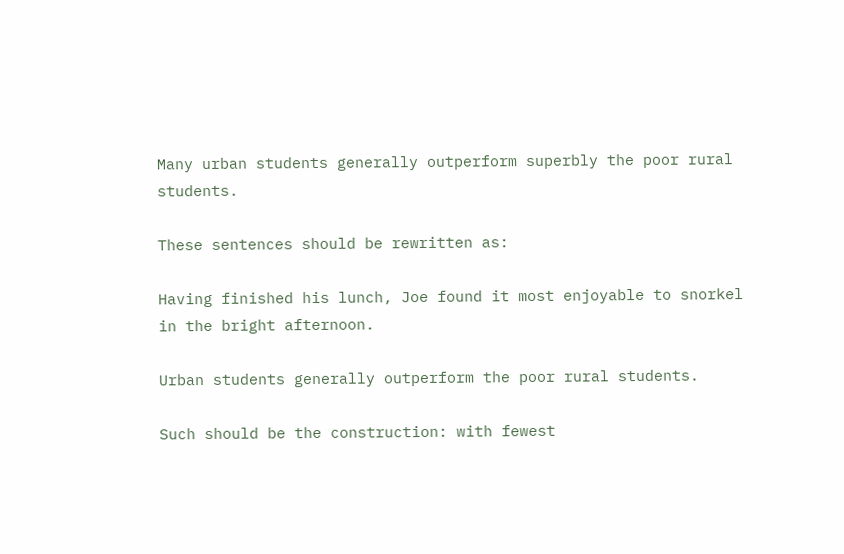Many urban students generally outperform superbly the poor rural students.

These sentences should be rewritten as:

Having finished his lunch, Joe found it most enjoyable to snorkel in the bright afternoon.

Urban students generally outperform the poor rural students.

Such should be the construction: with fewest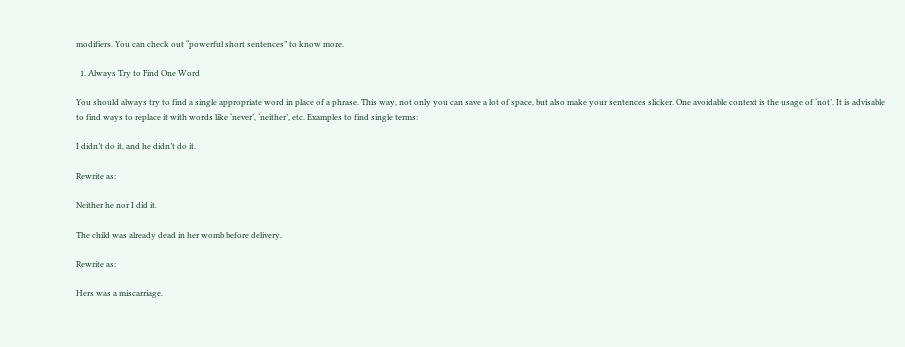modifiers. You can check out “powerful short sentences” to know more.

  1. Always Try to Find One Word

You should always try to find a single appropriate word in place of a phrase. This way, not only you can save a lot of space, but also make your sentences slicker. One avoidable context is the usage of ‘not’. It is advisable to find ways to replace it with words like ‘never’, ‘neither’, etc. Examples to find single terms:

I didn’t do it, and he didn’t do it.

Rewrite as:

Neither he nor I did it.

The child was already dead in her womb before delivery.

Rewrite as:

Hers was a miscarriage.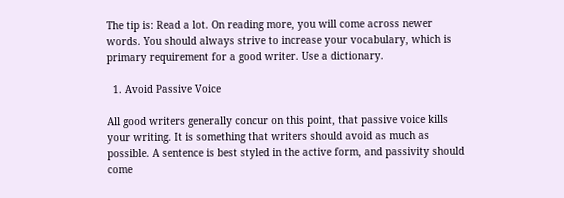The tip is: Read a lot. On reading more, you will come across newer words. You should always strive to increase your vocabulary, which is primary requirement for a good writer. Use a dictionary.

  1. Avoid Passive Voice

All good writers generally concur on this point, that passive voice kills your writing. It is something that writers should avoid as much as possible. A sentence is best styled in the active form, and passivity should come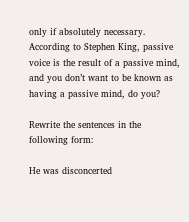only if absolutely necessary. According to Stephen King, passive voice is the result of a passive mind, and you don’t want to be known as having a passive mind, do you?

Rewrite the sentences in the following form:

He was disconcerted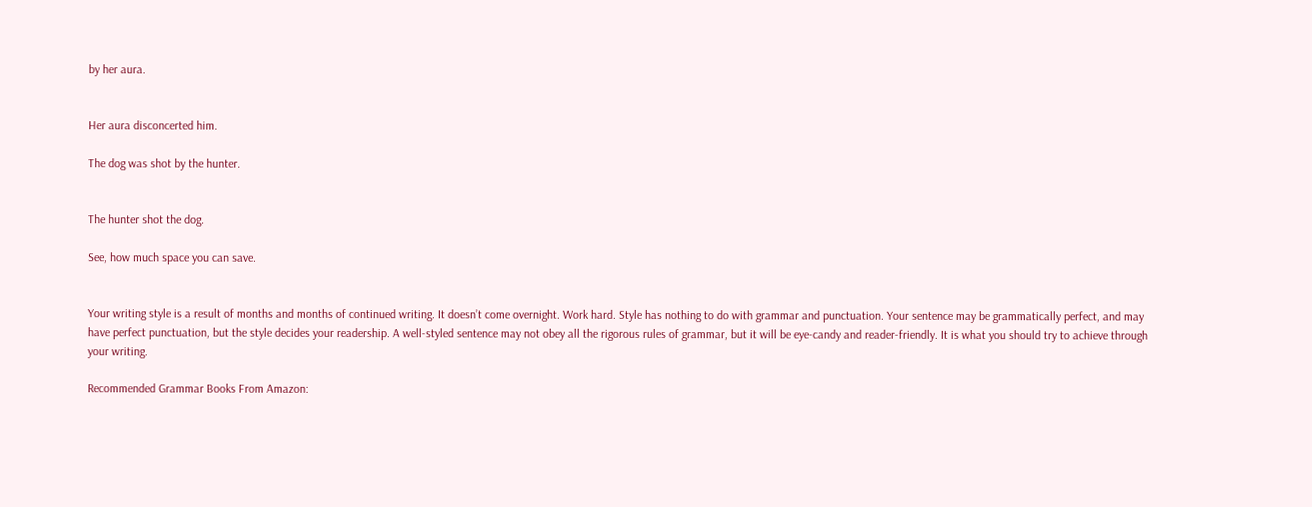by her aura.


Her aura disconcerted him.

The dog was shot by the hunter.


The hunter shot the dog.

See, how much space you can save.


Your writing style is a result of months and months of continued writing. It doesn’t come overnight. Work hard. Style has nothing to do with grammar and punctuation. Your sentence may be grammatically perfect, and may have perfect punctuation, but the style decides your readership. A well-styled sentence may not obey all the rigorous rules of grammar, but it will be eye-candy and reader-friendly. It is what you should try to achieve through your writing.

Recommended Grammar Books From Amazon: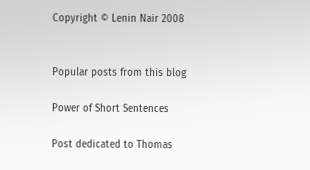Copyright © Lenin Nair 2008


Popular posts from this blog

Power of Short Sentences

Post dedicated to Thomas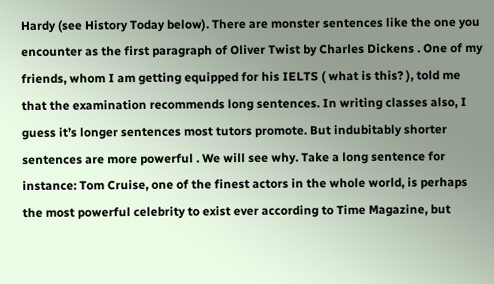Hardy (see History Today below). There are monster sentences like the one you encounter as the first paragraph of Oliver Twist by Charles Dickens . One of my friends, whom I am getting equipped for his IELTS ( what is this? ), told me that the examination recommends long sentences. In writing classes also, I guess it’s longer sentences most tutors promote. But indubitably shorter sentences are more powerful . We will see why. Take a long sentence for instance: Tom Cruise, one of the finest actors in the whole world, is perhaps the most powerful celebrity to exist ever according to Time Magazine, but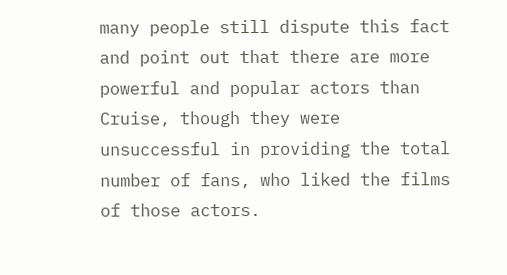many people still dispute this fact and point out that there are more powerful and popular actors than Cruise, though they were unsuccessful in providing the total number of fans, who liked the films of those actors.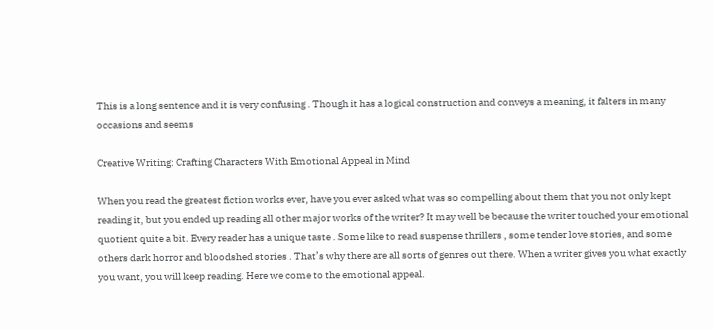This is a long sentence and it is very confusing . Though it has a logical construction and conveys a meaning, it falters in many occasions and seems

Creative Writing: Crafting Characters With Emotional Appeal in Mind

When you read the greatest fiction works ever, have you ever asked what was so compelling about them that you not only kept reading it, but you ended up reading all other major works of the writer? It may well be because the writer touched your emotional quotient quite a bit. Every reader has a unique taste . Some like to read suspense thrillers , some tender love stories, and some others dark horror and bloodshed stories . That’s why there are all sorts of genres out there. When a writer gives you what exactly you want, you will keep reading. Here we come to the emotional appeal.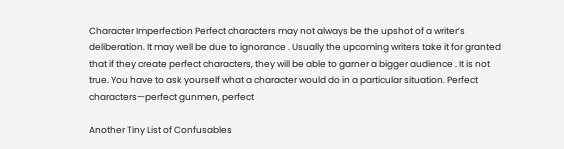Character Imperfection Perfect characters may not always be the upshot of a writer’s deliberation. It may well be due to ignorance . Usually the upcoming writers take it for granted that if they create perfect characters, they will be able to garner a bigger audience . It is not true. You have to ask yourself what a character would do in a particular situation. Perfect characters—perfect gunmen, perfect

Another Tiny List of Confusables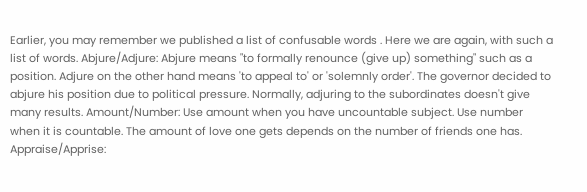Earlier, you may remember we published a list of confusable words . Here we are again, with such a list of words. Abjure/Adjure: Abjure means "to formally renounce (give up) something" such as a position. Adjure on the other hand means 'to appeal to' or 'solemnly order'. The governor decided to abjure his position due to political pressure. Normally, adjuring to the subordinates doesn't give many results. Amount/Number: Use amount when you have uncountable subject. Use number when it is countable. The amount of love one gets depends on the number of friends one has. Appraise/Apprise: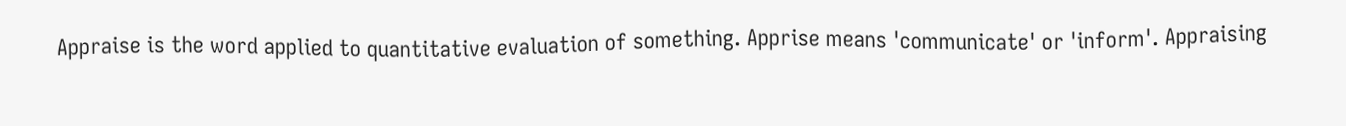Appraise is the word applied to quantitative evaluation of something. Apprise means 'communicate' or 'inform'. Appraising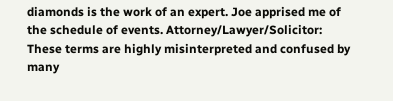diamonds is the work of an expert. Joe apprised me of the schedule of events. Attorney/Lawyer/Solicitor: These terms are highly misinterpreted and confused by many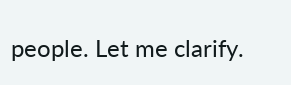people. Let me clarify.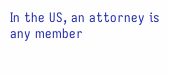In the US, an attorney is any member